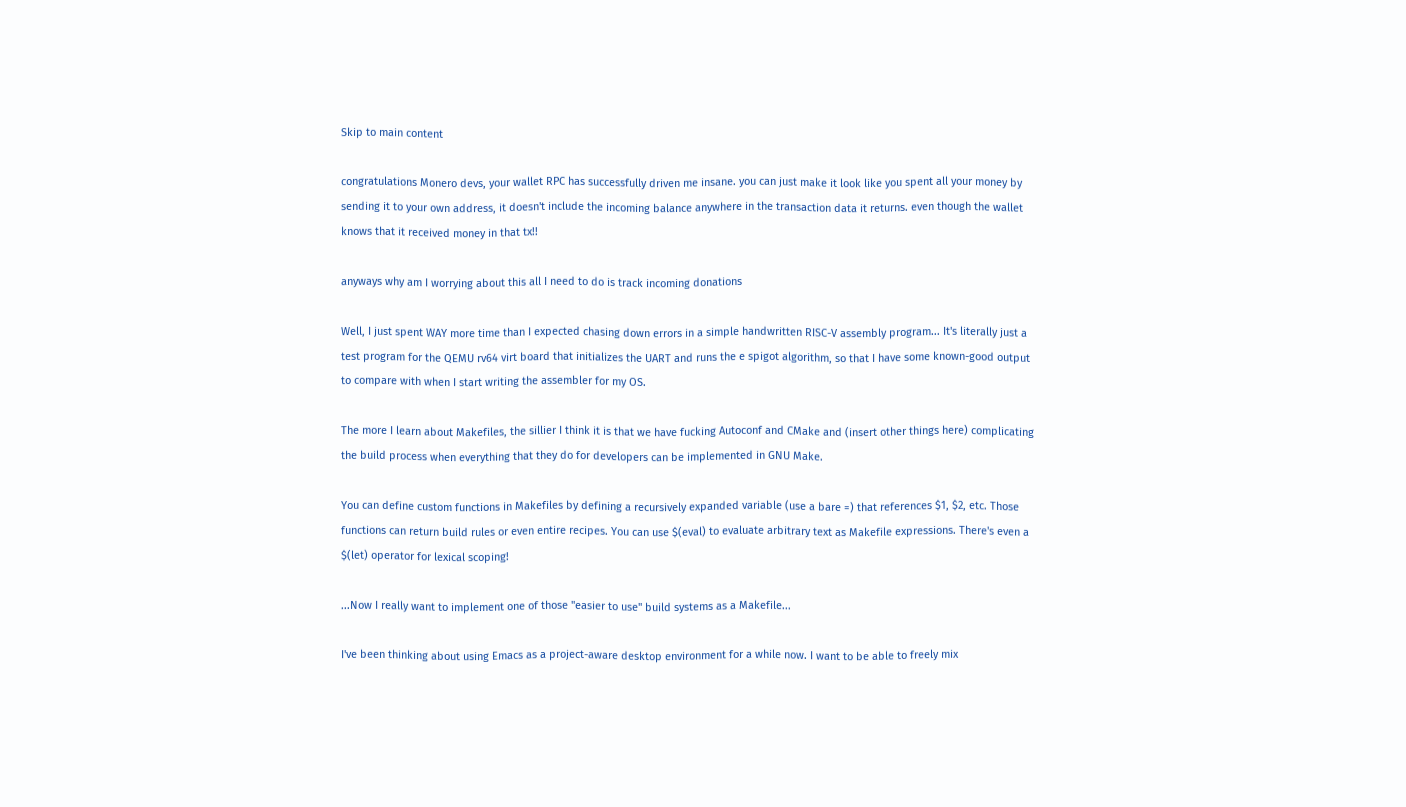Skip to main content

congratulations Monero devs, your wallet RPC has successfully driven me insane. you can just make it look like you spent all your money by sending it to your own address, it doesn't include the incoming balance anywhere in the transaction data it returns. even though the wallet knows that it received money in that tx!!

anyways why am I worrying about this all I need to do is track incoming donations

Well, I just spent WAY more time than I expected chasing down errors in a simple handwritten RISC-V assembly program... It's literally just a test program for the QEMU rv64 virt board that initializes the UART and runs the e spigot algorithm, so that I have some known-good output to compare with when I start writing the assembler for my OS.

The more I learn about Makefiles, the sillier I think it is that we have fucking Autoconf and CMake and (insert other things here) complicating the build process when everything that they do for developers can be implemented in GNU Make.

You can define custom functions in Makefiles by defining a recursively expanded variable (use a bare =) that references $1, $2, etc. Those functions can return build rules or even entire recipes. You can use $(eval) to evaluate arbitrary text as Makefile expressions. There's even a $(let) operator for lexical scoping!

...Now I really want to implement one of those "easier to use" build systems as a Makefile...

I've been thinking about using Emacs as a project-aware desktop environment for a while now. I want to be able to freely mix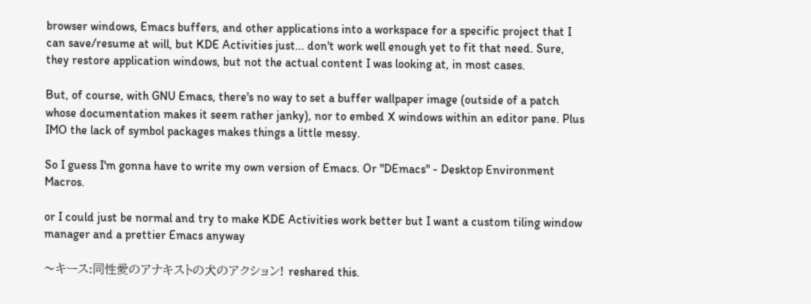browser windows, Emacs buffers, and other applications into a workspace for a specific project that I can save/resume at will, but KDE Activities just... don't work well enough yet to fit that need. Sure, they restore application windows, but not the actual content I was looking at, in most cases.

But, of course, with GNU Emacs, there's no way to set a buffer wallpaper image (outside of a patch whose documentation makes it seem rather janky), nor to embed X windows within an editor pane. Plus IMO the lack of symbol packages makes things a little messy.

So I guess I'm gonna have to write my own version of Emacs. Or "DEmacs" - Desktop Environment Macros.

or I could just be normal and try to make KDE Activities work better but I want a custom tiling window manager and a prettier Emacs anyway

〜キース:同性愛のアナキストの犬のアクション! reshared this.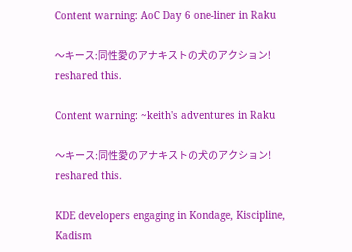Content warning: AoC Day 6 one-liner in Raku

〜キース:同性愛のアナキストの犬のアクション! reshared this.

Content warning: ~keith's adventures in Raku

〜キース:同性愛のアナキストの犬のアクション! reshared this.

KDE developers engaging in Kondage, Kiscipline, Kadism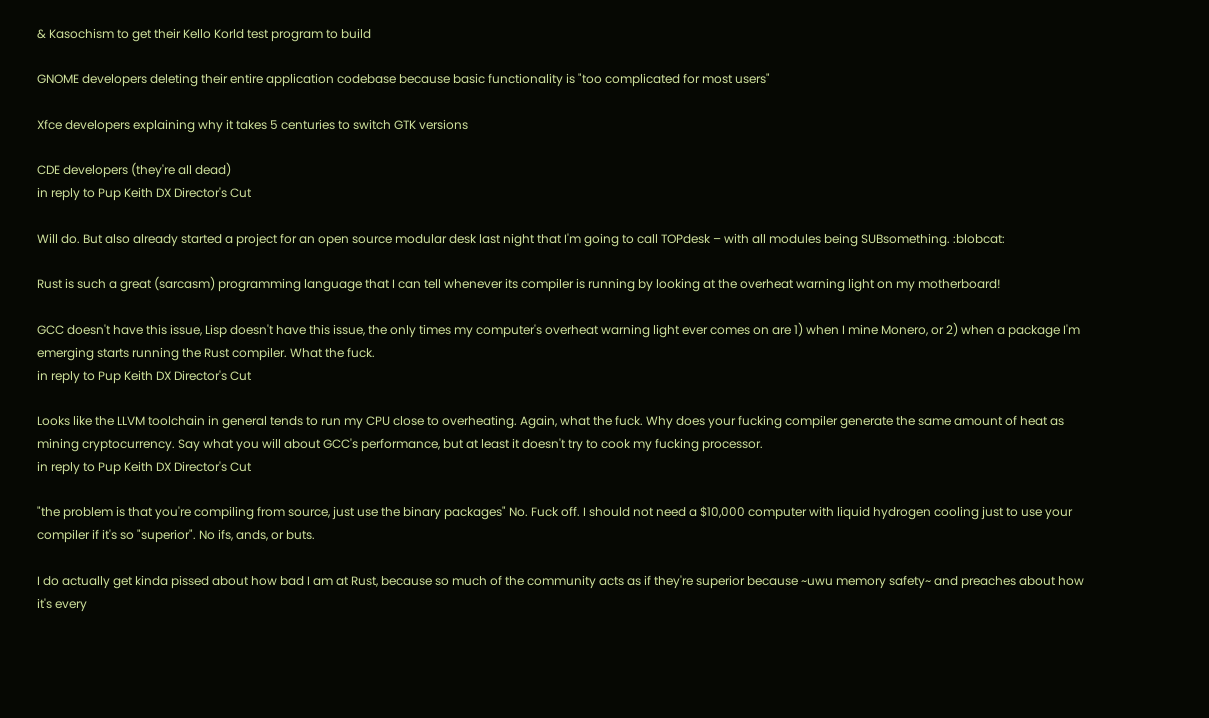& Kasochism to get their Kello Korld test program to build

GNOME developers deleting their entire application codebase because basic functionality is "too complicated for most users"

Xfce developers explaining why it takes 5 centuries to switch GTK versions

CDE developers (they're all dead)
in reply to Pup Keith DX Director's Cut

Will do. But also already started a project for an open source modular desk last night that I'm going to call TOPdesk – with all modules being SUBsomething. :blobcat:

Rust is such a great (sarcasm) programming language that I can tell whenever its compiler is running by looking at the overheat warning light on my motherboard!

GCC doesn't have this issue, Lisp doesn't have this issue, the only times my computer's overheat warning light ever comes on are 1) when I mine Monero, or 2) when a package I'm emerging starts running the Rust compiler. What the fuck.
in reply to Pup Keith DX Director's Cut

Looks like the LLVM toolchain in general tends to run my CPU close to overheating. Again, what the fuck. Why does your fucking compiler generate the same amount of heat as mining cryptocurrency. Say what you will about GCC's performance, but at least it doesn't try to cook my fucking processor.
in reply to Pup Keith DX Director's Cut

"the problem is that you're compiling from source, just use the binary packages" No. Fuck off. I should not need a $10,000 computer with liquid hydrogen cooling just to use your compiler if it's so "superior". No ifs, ands, or buts.

I do actually get kinda pissed about how bad I am at Rust, because so much of the community acts as if they're superior because ~uwu memory safety~ and preaches about how it's every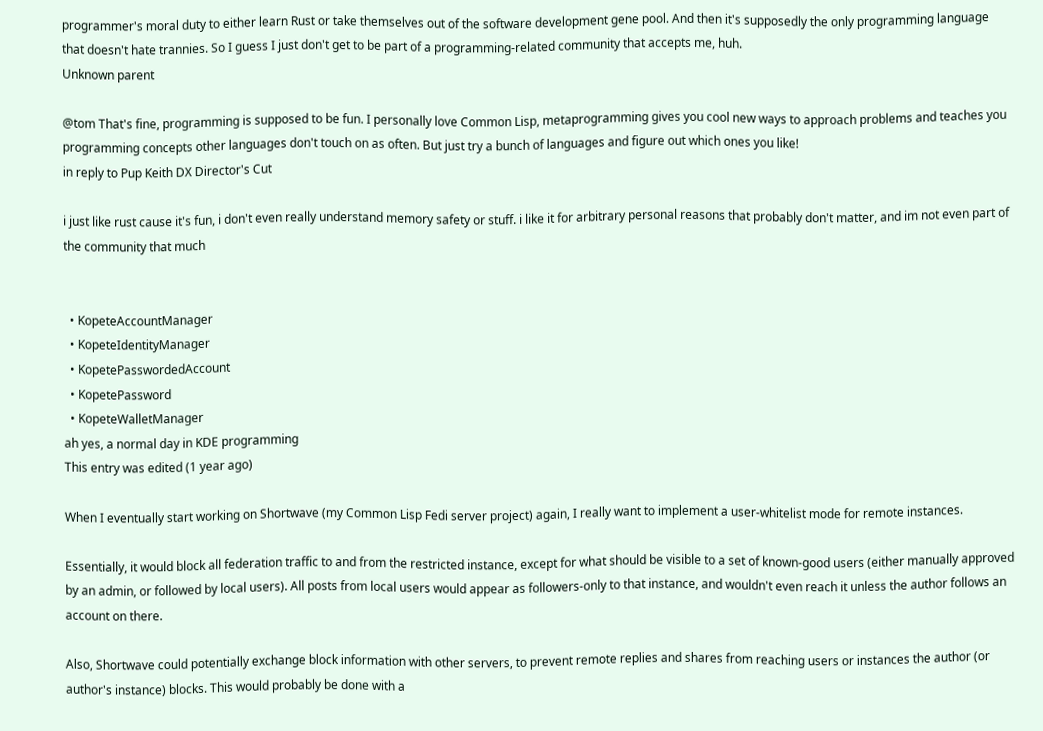programmer's moral duty to either learn Rust or take themselves out of the software development gene pool. And then it's supposedly the only programming language that doesn't hate trannies. So I guess I just don't get to be part of a programming-related community that accepts me, huh.
Unknown parent

@tom That's fine, programming is supposed to be fun. I personally love Common Lisp, metaprogramming gives you cool new ways to approach problems and teaches you programming concepts other languages don't touch on as often. But just try a bunch of languages and figure out which ones you like!
in reply to Pup Keith DX Director's Cut

i just like rust cause it's fun, i don't even really understand memory safety or stuff. i like it for arbitrary personal reasons that probably don't matter, and im not even part of the community that much


  • KopeteAccountManager
  • KopeteIdentityManager
  • KopetePasswordedAccount
  • KopetePassword
  • KopeteWalletManager
ah yes, a normal day in KDE programming
This entry was edited (1 year ago)

When I eventually start working on Shortwave (my Common Lisp Fedi server project) again, I really want to implement a user-whitelist mode for remote instances.

Essentially, it would block all federation traffic to and from the restricted instance, except for what should be visible to a set of known-good users (either manually approved by an admin, or followed by local users). All posts from local users would appear as followers-only to that instance, and wouldn't even reach it unless the author follows an account on there.

Also, Shortwave could potentially exchange block information with other servers, to prevent remote replies and shares from reaching users or instances the author (or author's instance) blocks. This would probably be done with a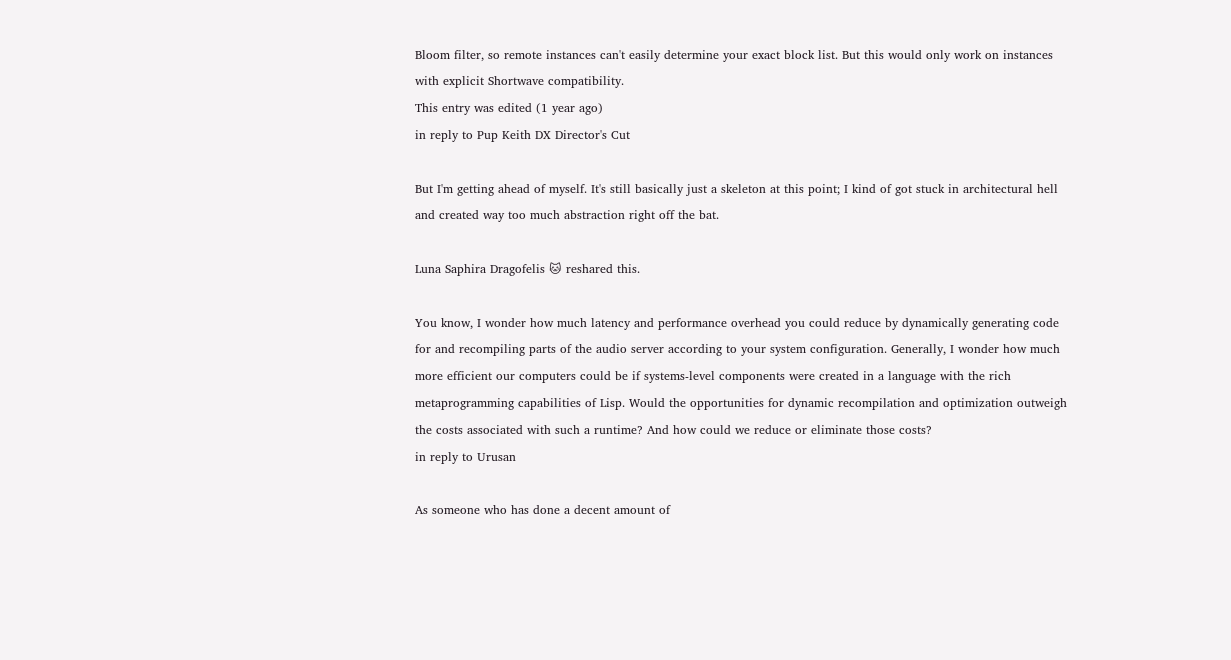Bloom filter, so remote instances can't easily determine your exact block list. But this would only work on instances with explicit Shortwave compatibility.
This entry was edited (1 year ago)
in reply to Pup Keith DX Director's Cut

But I'm getting ahead of myself. It's still basically just a skeleton at this point; I kind of got stuck in architectural hell and created way too much abstraction right off the bat.

Luna Saphira Dragofelis 🐱 reshared this.

You know, I wonder how much latency and performance overhead you could reduce by dynamically generating code for and recompiling parts of the audio server according to your system configuration. Generally, I wonder how much more efficient our computers could be if systems-level components were created in a language with the rich metaprogramming capabilities of Lisp. Would the opportunities for dynamic recompilation and optimization outweigh the costs associated with such a runtime? And how could we reduce or eliminate those costs?
in reply to Urusan

As someone who has done a decent amount of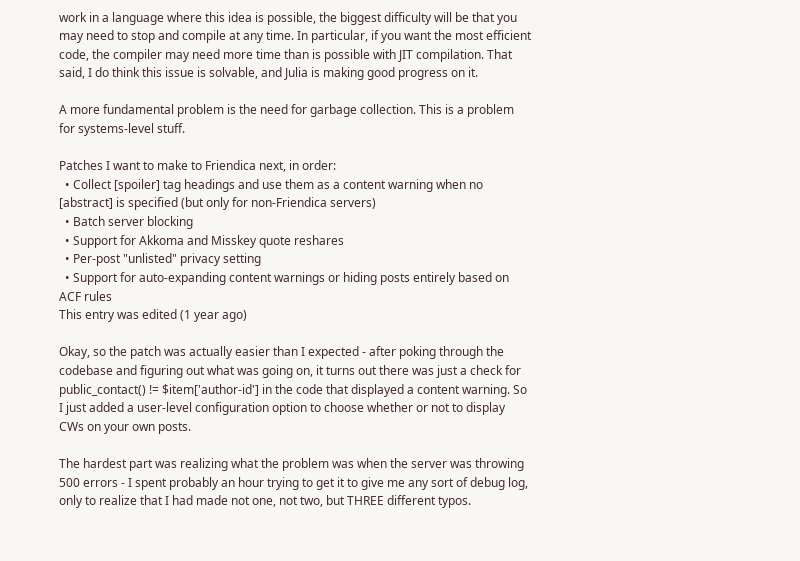work in a language where this idea is possible, the biggest difficulty will be that you may need to stop and compile at any time. In particular, if you want the most efficient code, the compiler may need more time than is possible with JIT compilation. That said, I do think this issue is solvable, and Julia is making good progress on it.

A more fundamental problem is the need for garbage collection. This is a problem for systems-level stuff.

Patches I want to make to Friendica next, in order:
  • Collect [spoiler] tag headings and use them as a content warning when no [abstract] is specified (but only for non-Friendica servers)
  • Batch server blocking
  • Support for Akkoma and Misskey quote reshares
  • Per-post "unlisted" privacy setting
  • Support for auto-expanding content warnings or hiding posts entirely based on ACF rules
This entry was edited (1 year ago)

Okay, so the patch was actually easier than I expected - after poking through the codebase and figuring out what was going on, it turns out there was just a check for public_contact() != $item['author-id'] in the code that displayed a content warning. So I just added a user-level configuration option to choose whether or not to display CWs on your own posts.

The hardest part was realizing what the problem was when the server was throwing 500 errors - I spent probably an hour trying to get it to give me any sort of debug log, only to realize that I had made not one, not two, but THREE different typos.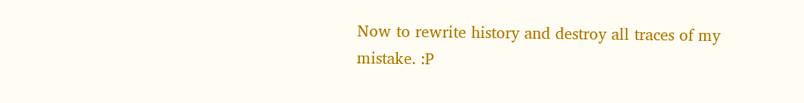Now to rewrite history and destroy all traces of my mistake. :P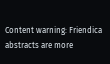Content warning: Friendica abstracts are more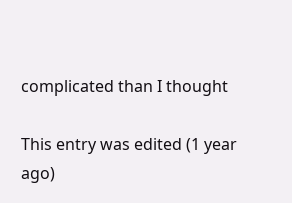complicated than I thought

This entry was edited (1 year ago)